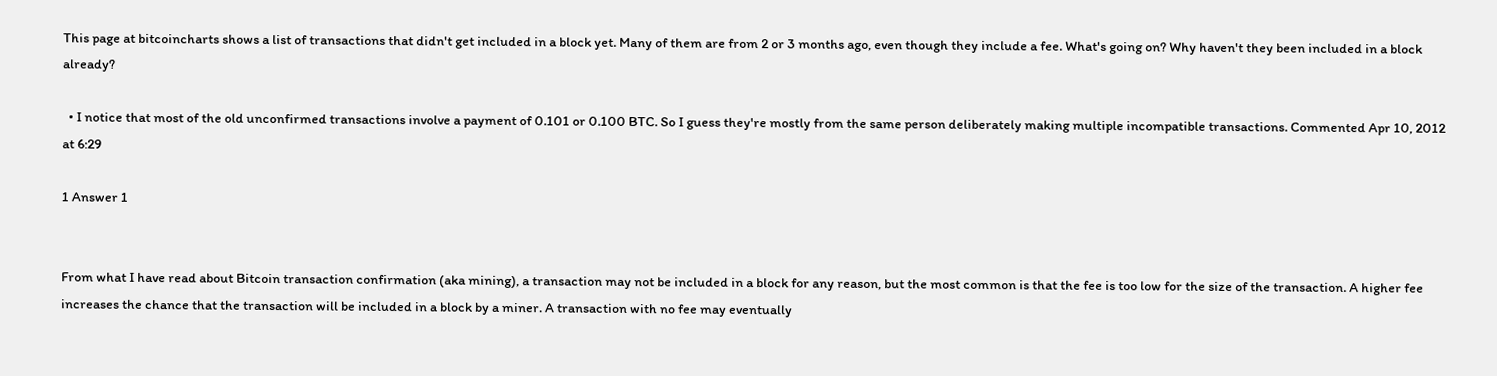This page at bitcoincharts shows a list of transactions that didn't get included in a block yet. Many of them are from 2 or 3 months ago, even though they include a fee. What's going on? Why haven't they been included in a block already?

  • I notice that most of the old unconfirmed transactions involve a payment of 0.101 or 0.100 BTC. So I guess they're mostly from the same person deliberately making multiple incompatible transactions. Commented Apr 10, 2012 at 6:29

1 Answer 1


From what I have read about Bitcoin transaction confirmation (aka mining), a transaction may not be included in a block for any reason, but the most common is that the fee is too low for the size of the transaction. A higher fee increases the chance that the transaction will be included in a block by a miner. A transaction with no fee may eventually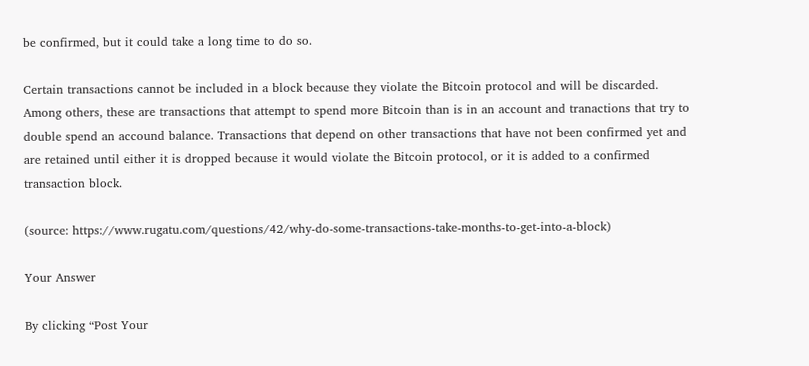be confirmed, but it could take a long time to do so.

Certain transactions cannot be included in a block because they violate the Bitcoin protocol and will be discarded. Among others, these are transactions that attempt to spend more Bitcoin than is in an account and tranactions that try to double spend an accound balance. Transactions that depend on other transactions that have not been confirmed yet and are retained until either it is dropped because it would violate the Bitcoin protocol, or it is added to a confirmed transaction block.

(source: https://www.rugatu.com/questions/42/why-do-some-transactions-take-months-to-get-into-a-block)

Your Answer

By clicking “Post Your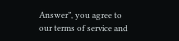Answer”, you agree to our terms of service and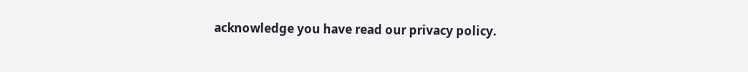acknowledge you have read our privacy policy.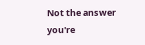Not the answer you're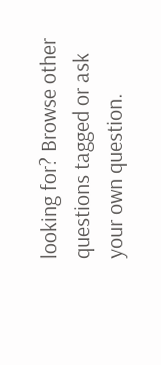looking for? Browse other questions tagged or ask your own question.